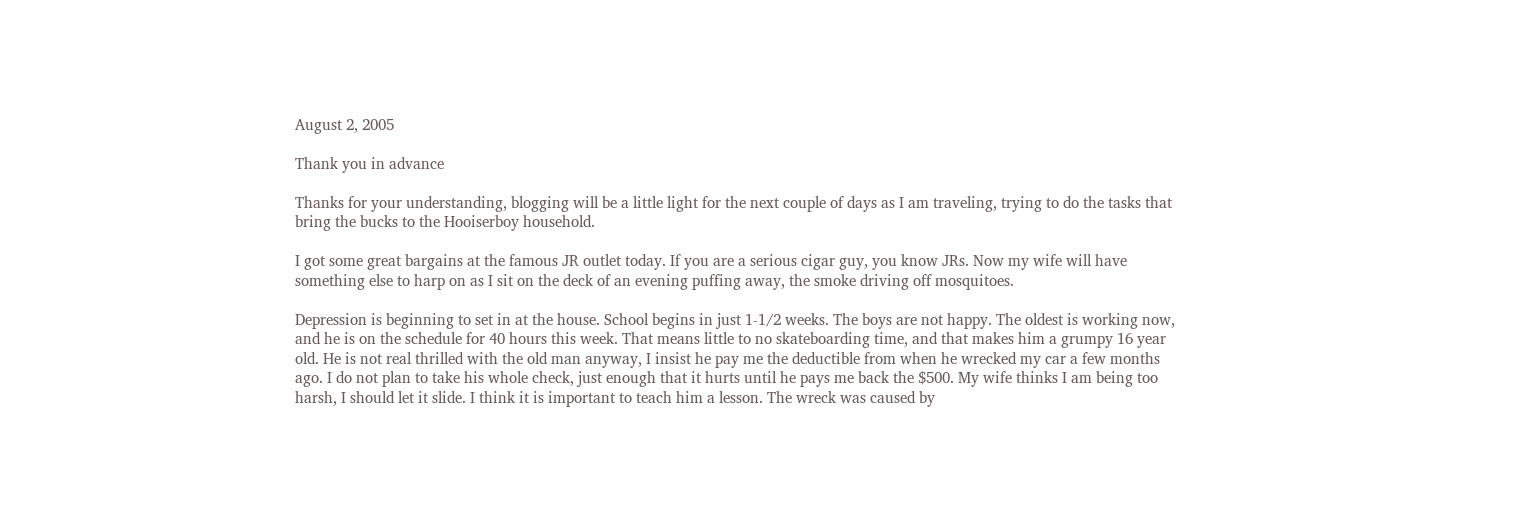August 2, 2005

Thank you in advance

Thanks for your understanding, blogging will be a little light for the next couple of days as I am traveling, trying to do the tasks that bring the bucks to the Hooiserboy household.

I got some great bargains at the famous JR outlet today. If you are a serious cigar guy, you know JRs. Now my wife will have something else to harp on as I sit on the deck of an evening puffing away, the smoke driving off mosquitoes.

Depression is beginning to set in at the house. School begins in just 1-1/2 weeks. The boys are not happy. The oldest is working now, and he is on the schedule for 40 hours this week. That means little to no skateboarding time, and that makes him a grumpy 16 year old. He is not real thrilled with the old man anyway, I insist he pay me the deductible from when he wrecked my car a few months ago. I do not plan to take his whole check, just enough that it hurts until he pays me back the $500. My wife thinks I am being too harsh, I should let it slide. I think it is important to teach him a lesson. The wreck was caused by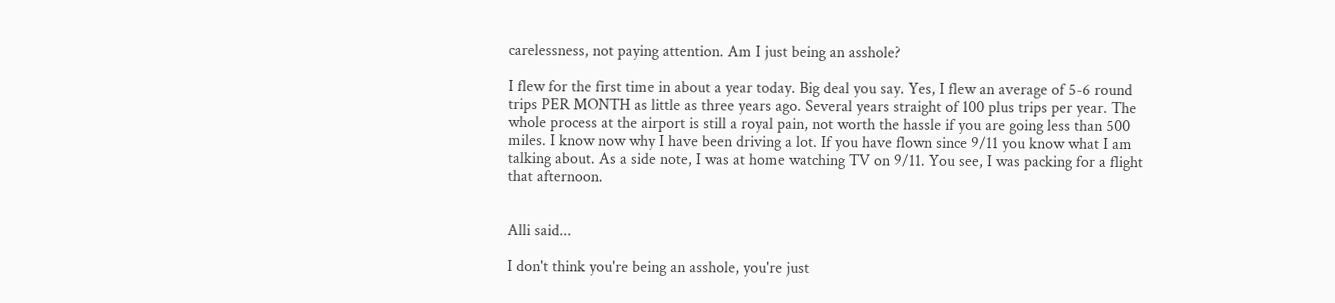carelessness, not paying attention. Am I just being an asshole?

I flew for the first time in about a year today. Big deal you say. Yes, I flew an average of 5-6 round trips PER MONTH as little as three years ago. Several years straight of 100 plus trips per year. The whole process at the airport is still a royal pain, not worth the hassle if you are going less than 500 miles. I know now why I have been driving a lot. If you have flown since 9/11 you know what I am talking about. As a side note, I was at home watching TV on 9/11. You see, I was packing for a flight that afternoon.


Alli said...

I don't think you're being an asshole, you're just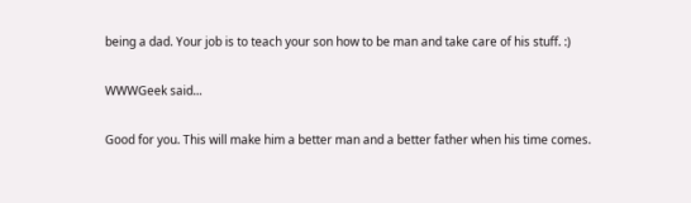being a dad. Your job is to teach your son how to be man and take care of his stuff. :)

WWWGeek said...

Good for you. This will make him a better man and a better father when his time comes.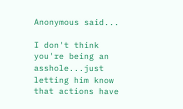Anonymous said...

I don't think you're being an asshole...just letting him know that actions have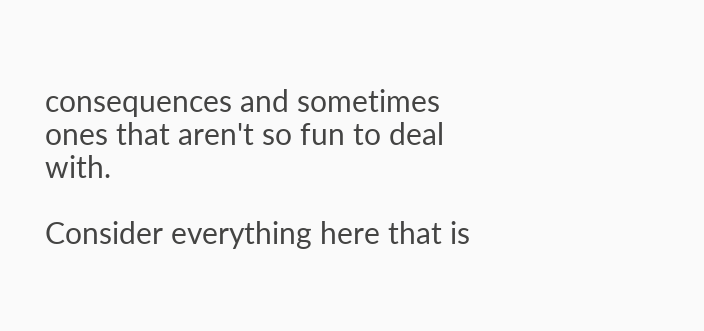consequences and sometimes ones that aren't so fun to deal with.

Consider everything here that is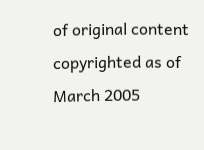of original content copyrighted as of March 2005